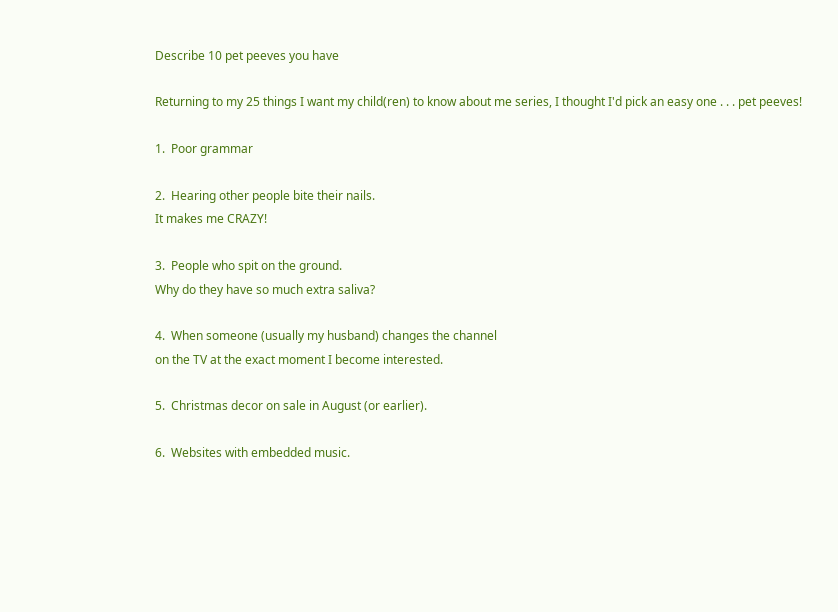Describe 10 pet peeves you have

Returning to my 25 things I want my child(ren) to know about me series, I thought I'd pick an easy one . . . pet peeves!

1.  Poor grammar

2.  Hearing other people bite their nails.
It makes me CRAZY!

3.  People who spit on the ground.
Why do they have so much extra saliva?

4.  When someone (usually my husband) changes the channel
on the TV at the exact moment I become interested.

5.  Christmas decor on sale in August (or earlier).

6.  Websites with embedded music.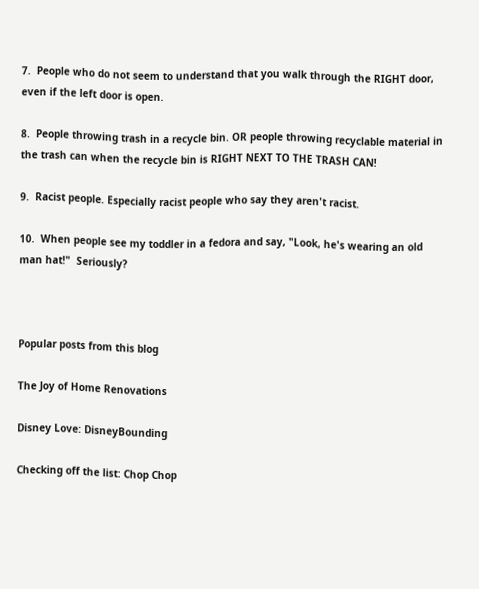7.  People who do not seem to understand that you walk through the RIGHT door,
even if the left door is open.

8.  People throwing trash in a recycle bin. OR people throwing recyclable material in the trash can when the recycle bin is RIGHT NEXT TO THE TRASH CAN!

9.  Racist people. Especially racist people who say they aren't racist.

10.  When people see my toddler in a fedora and say, "Look, he's wearing an old man hat!"  Seriously?



Popular posts from this blog

The Joy of Home Renovations

Disney Love: DisneyBounding

Checking off the list: Chop Chop